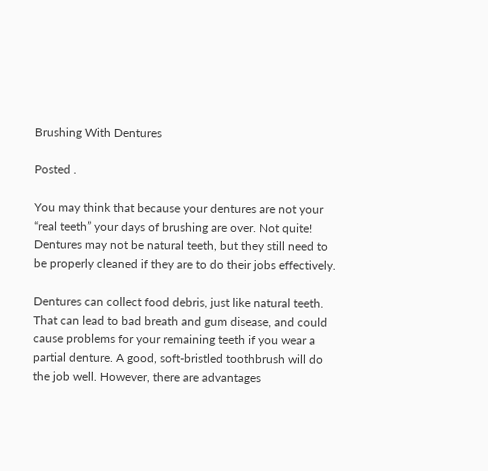Brushing With Dentures

Posted .

You may think that because your dentures are not your “real teeth” your days of brushing are over. Not quite! Dentures may not be natural teeth, but they still need to be properly cleaned if they are to do their jobs effectively.

Dentures can collect food debris, just like natural teeth. That can lead to bad breath and gum disease, and could cause problems for your remaining teeth if you wear a partial denture. A good, soft-bristled toothbrush will do the job well. However, there are advantages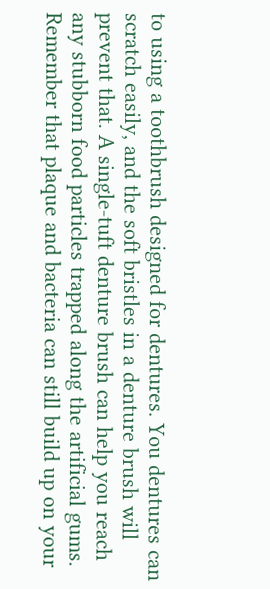to using a toothbrush designed for dentures. You dentures can scratch easily, and the soft bristles in a denture brush will prevent that. A single-tuft denture brush can help you reach any stubborn food particles trapped along the artificial gums. Remember that plaque and bacteria can still build up on your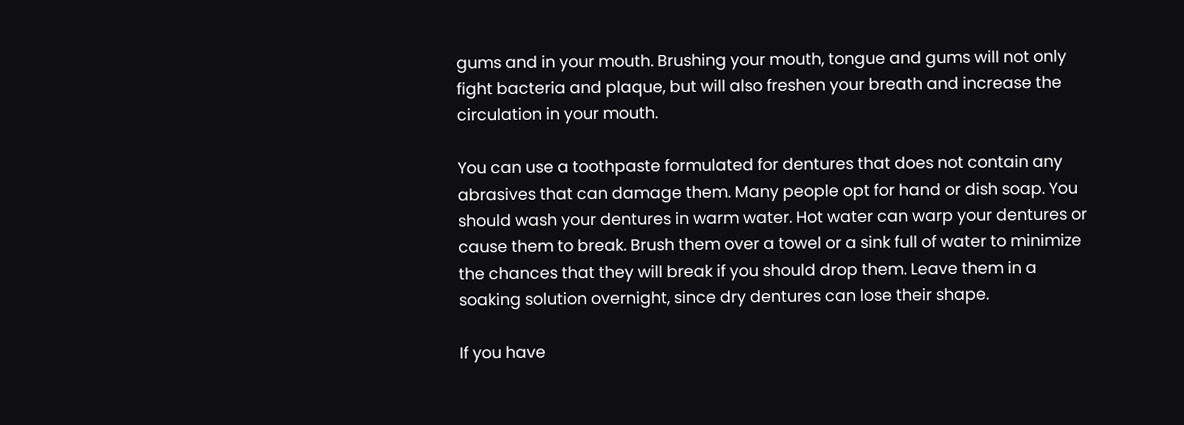gums and in your mouth. Brushing your mouth, tongue and gums will not only fight bacteria and plaque, but will also freshen your breath and increase the circulation in your mouth.

You can use a toothpaste formulated for dentures that does not contain any abrasives that can damage them. Many people opt for hand or dish soap. You should wash your dentures in warm water. Hot water can warp your dentures or cause them to break. Brush them over a towel or a sink full of water to minimize the chances that they will break if you should drop them. Leave them in a soaking solution overnight, since dry dentures can lose their shape.

If you have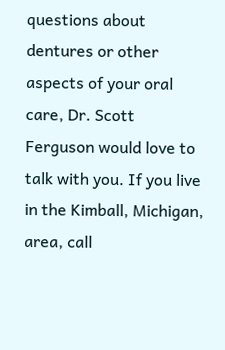questions about dentures or other aspects of your oral care, Dr. Scott Ferguson would love to talk with you. If you live in the Kimball, Michigan, area, call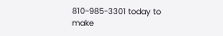810-985-3301 today to make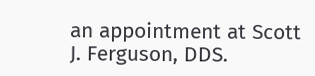an appointment at Scott J. Ferguson, DDS.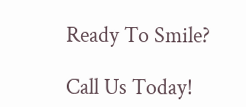Ready To Smile?

Call Us Today!